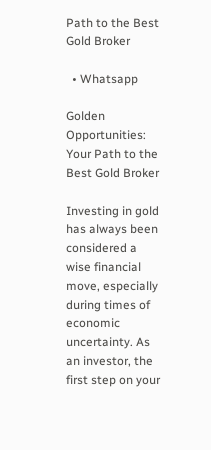Path to the Best Gold Broker

  • Whatsapp

Golden Opportunities: Your Path to the Best Gold Broker

Investing in gold has always been considered a wise financial move, especially during times of economic uncertainty. As an investor, the first step on your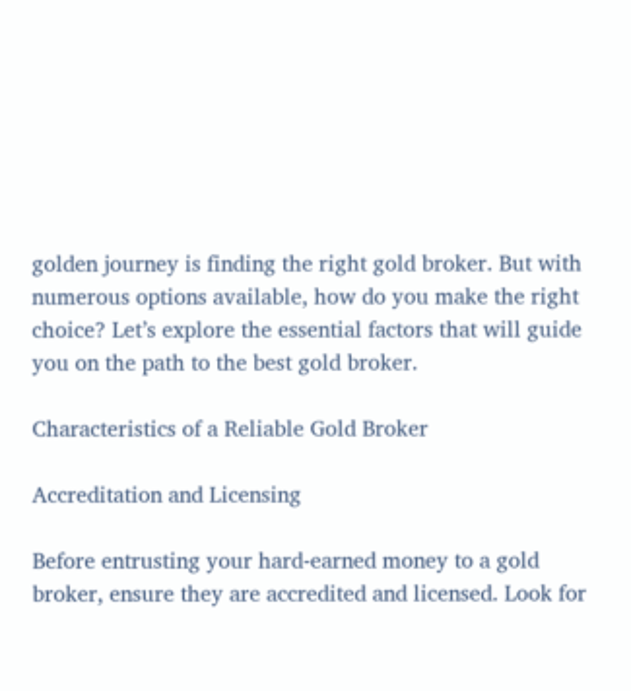golden journey is finding the right gold broker. But with numerous options available, how do you make the right choice? Let’s explore the essential factors that will guide you on the path to the best gold broker.

Characteristics of a Reliable Gold Broker

Accreditation and Licensing

Before entrusting your hard-earned money to a gold broker, ensure they are accredited and licensed. Look for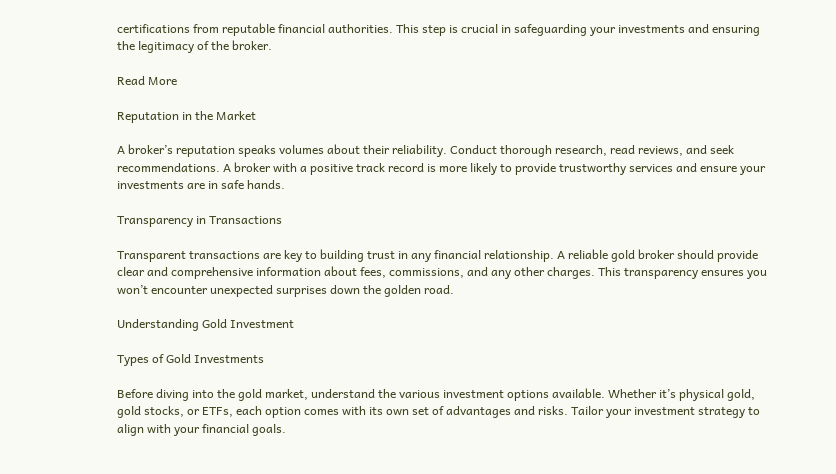certifications from reputable financial authorities. This step is crucial in safeguarding your investments and ensuring the legitimacy of the broker.

Read More

Reputation in the Market

A broker’s reputation speaks volumes about their reliability. Conduct thorough research, read reviews, and seek recommendations. A broker with a positive track record is more likely to provide trustworthy services and ensure your investments are in safe hands.

Transparency in Transactions

Transparent transactions are key to building trust in any financial relationship. A reliable gold broker should provide clear and comprehensive information about fees, commissions, and any other charges. This transparency ensures you won’t encounter unexpected surprises down the golden road.

Understanding Gold Investment

Types of Gold Investments

Before diving into the gold market, understand the various investment options available. Whether it’s physical gold, gold stocks, or ETFs, each option comes with its own set of advantages and risks. Tailor your investment strategy to align with your financial goals.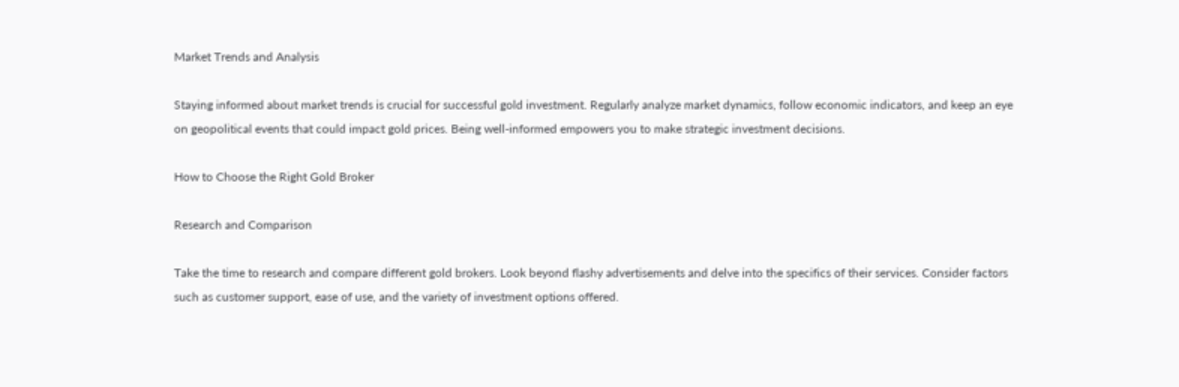Market Trends and Analysis

Staying informed about market trends is crucial for successful gold investment. Regularly analyze market dynamics, follow economic indicators, and keep an eye on geopolitical events that could impact gold prices. Being well-informed empowers you to make strategic investment decisions.

How to Choose the Right Gold Broker

Research and Comparison

Take the time to research and compare different gold brokers. Look beyond flashy advertisements and delve into the specifics of their services. Consider factors such as customer support, ease of use, and the variety of investment options offered.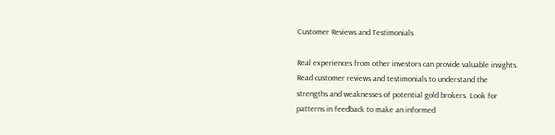Customer Reviews and Testimonials

Real experiences from other investors can provide valuable insights. Read customer reviews and testimonials to understand the strengths and weaknesses of potential gold brokers. Look for patterns in feedback to make an informed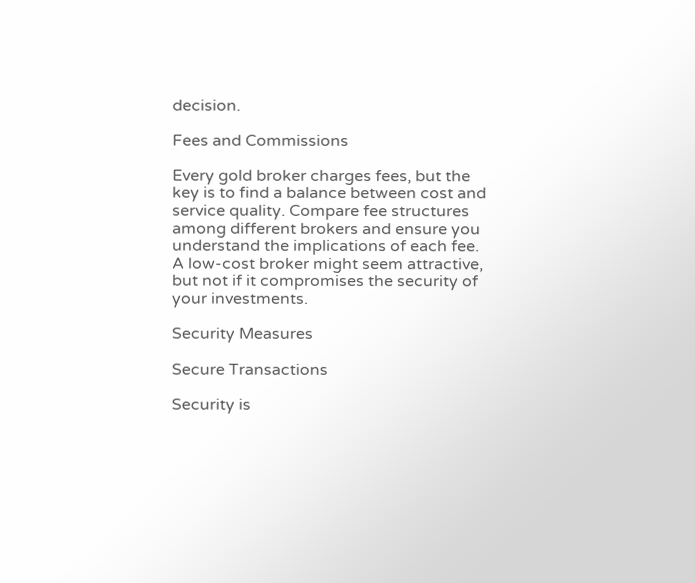decision.

Fees and Commissions

Every gold broker charges fees, but the key is to find a balance between cost and service quality. Compare fee structures among different brokers and ensure you understand the implications of each fee. A low-cost broker might seem attractive, but not if it compromises the security of your investments.

Security Measures

Secure Transactions

Security is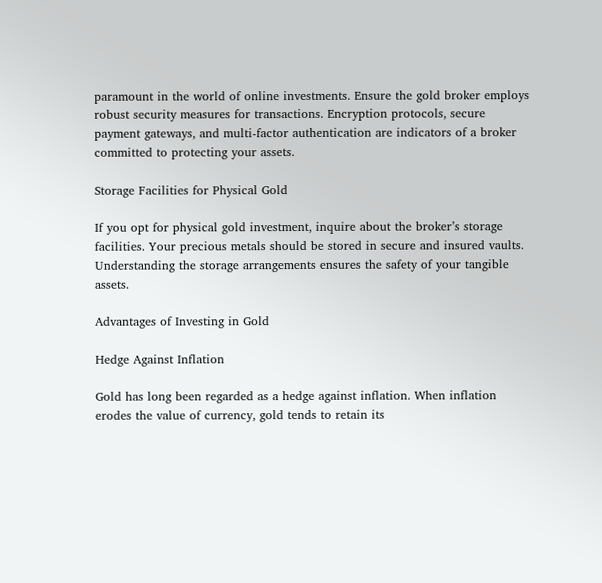paramount in the world of online investments. Ensure the gold broker employs robust security measures for transactions. Encryption protocols, secure payment gateways, and multi-factor authentication are indicators of a broker committed to protecting your assets.

Storage Facilities for Physical Gold

If you opt for physical gold investment, inquire about the broker’s storage facilities. Your precious metals should be stored in secure and insured vaults. Understanding the storage arrangements ensures the safety of your tangible assets.

Advantages of Investing in Gold

Hedge Against Inflation

Gold has long been regarded as a hedge against inflation. When inflation erodes the value of currency, gold tends to retain its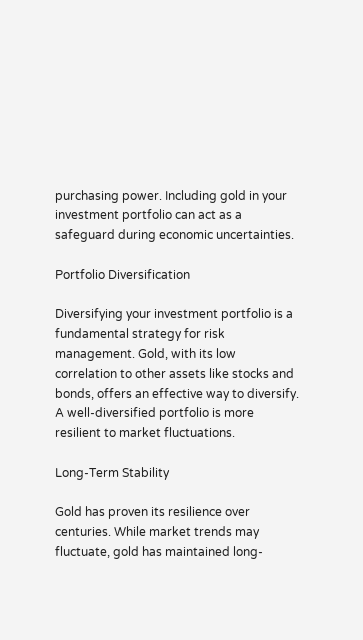purchasing power. Including gold in your investment portfolio can act as a safeguard during economic uncertainties.

Portfolio Diversification

Diversifying your investment portfolio is a fundamental strategy for risk management. Gold, with its low correlation to other assets like stocks and bonds, offers an effective way to diversify. A well-diversified portfolio is more resilient to market fluctuations.

Long-Term Stability

Gold has proven its resilience over centuries. While market trends may fluctuate, gold has maintained long-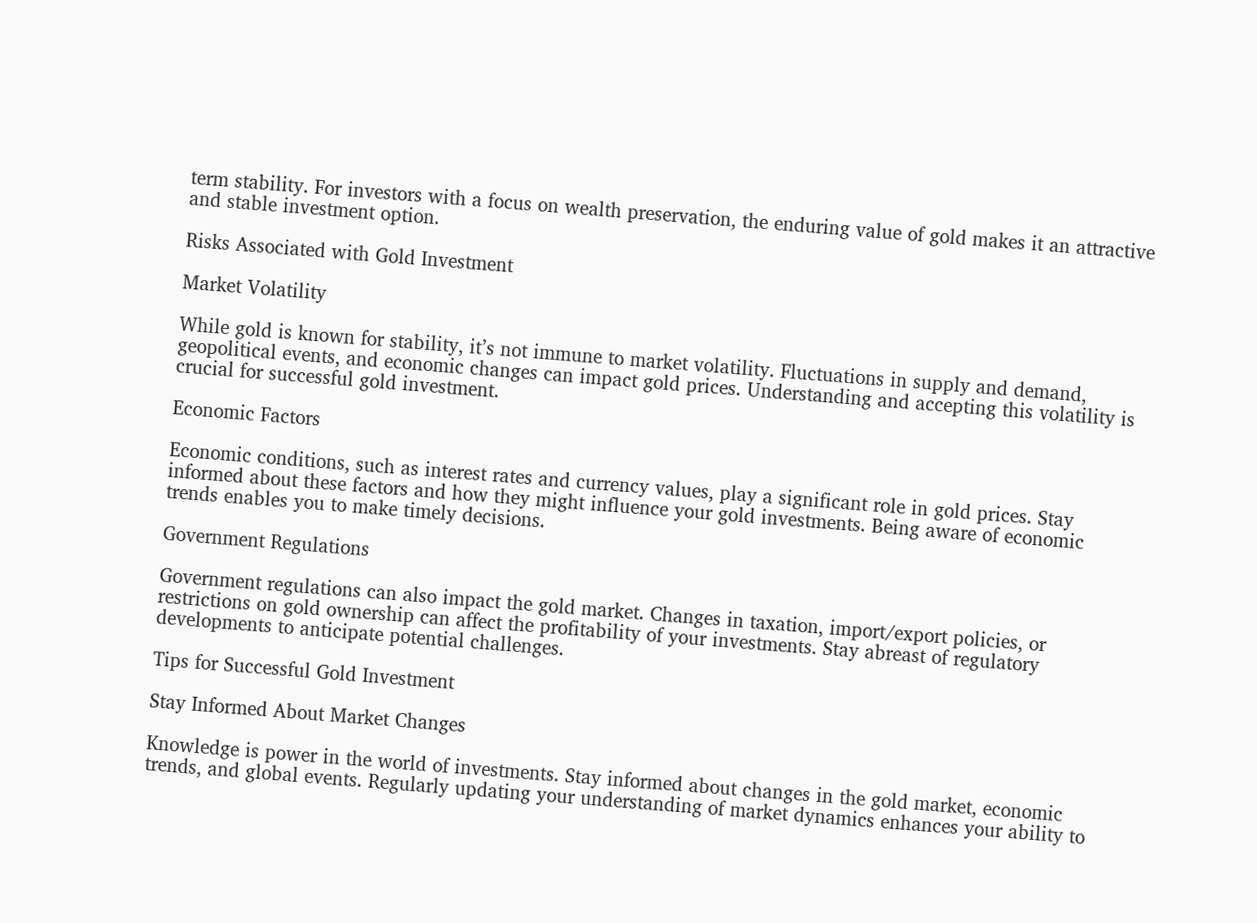term stability. For investors with a focus on wealth preservation, the enduring value of gold makes it an attractive and stable investment option.

Risks Associated with Gold Investment

Market Volatility

While gold is known for stability, it’s not immune to market volatility. Fluctuations in supply and demand, geopolitical events, and economic changes can impact gold prices. Understanding and accepting this volatility is crucial for successful gold investment.

Economic Factors

Economic conditions, such as interest rates and currency values, play a significant role in gold prices. Stay informed about these factors and how they might influence your gold investments. Being aware of economic trends enables you to make timely decisions.

Government Regulations

Government regulations can also impact the gold market. Changes in taxation, import/export policies, or restrictions on gold ownership can affect the profitability of your investments. Stay abreast of regulatory developments to anticipate potential challenges.

Tips for Successful Gold Investment

Stay Informed About Market Changes

Knowledge is power in the world of investments. Stay informed about changes in the gold market, economic trends, and global events. Regularly updating your understanding of market dynamics enhances your ability to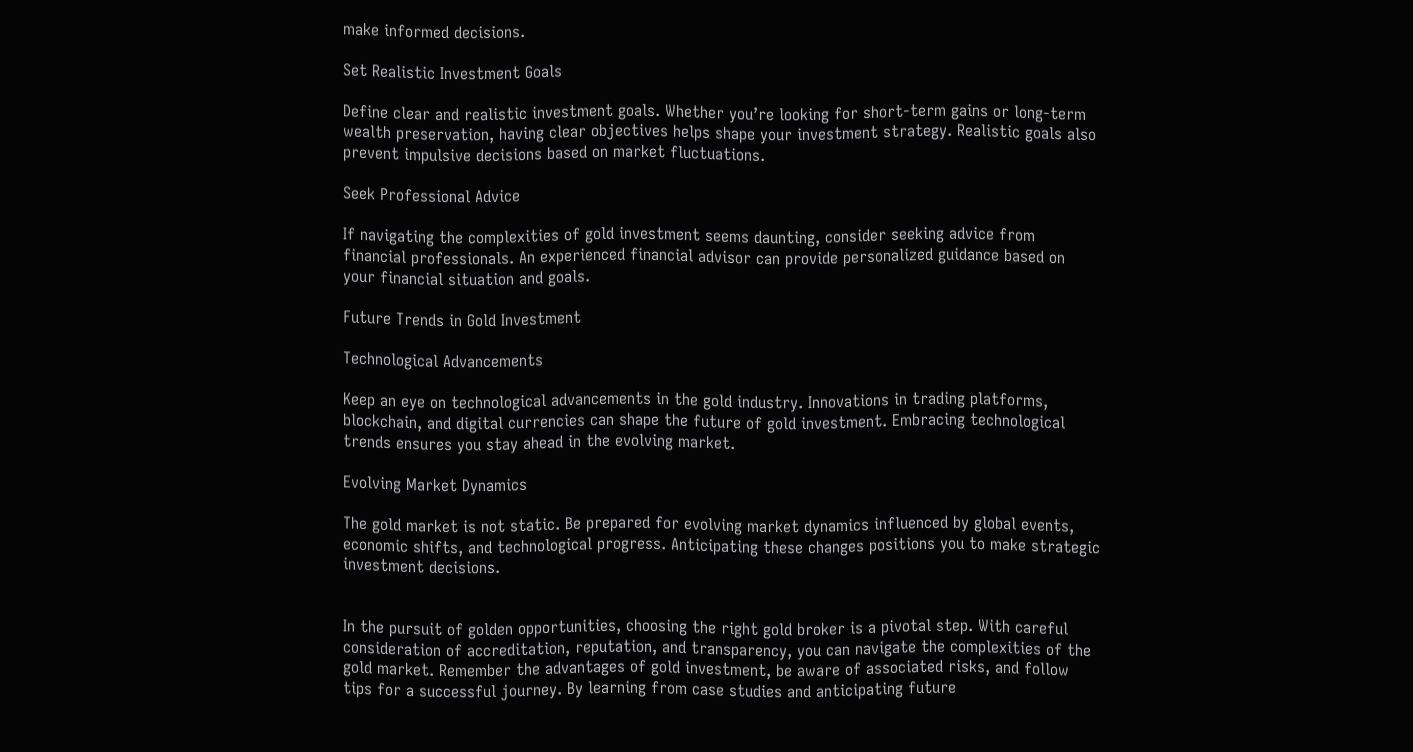make informed decisions.

Set Realistic Investment Goals

Define clear and realistic investment goals. Whether you’re looking for short-term gains or long-term wealth preservation, having clear objectives helps shape your investment strategy. Realistic goals also prevent impulsive decisions based on market fluctuations.

Seek Professional Advice

If navigating the complexities of gold investment seems daunting, consider seeking advice from financial professionals. An experienced financial advisor can provide personalized guidance based on your financial situation and goals.

Future Trends in Gold Investment

Technological Advancements

Keep an eye on technological advancements in the gold industry. Innovations in trading platforms, blockchain, and digital currencies can shape the future of gold investment. Embracing technological trends ensures you stay ahead in the evolving market.

Evolving Market Dynamics

The gold market is not static. Be prepared for evolving market dynamics influenced by global events, economic shifts, and technological progress. Anticipating these changes positions you to make strategic investment decisions.


In the pursuit of golden opportunities, choosing the right gold broker is a pivotal step. With careful consideration of accreditation, reputation, and transparency, you can navigate the complexities of the gold market. Remember the advantages of gold investment, be aware of associated risks, and follow tips for a successful journey. By learning from case studies and anticipating future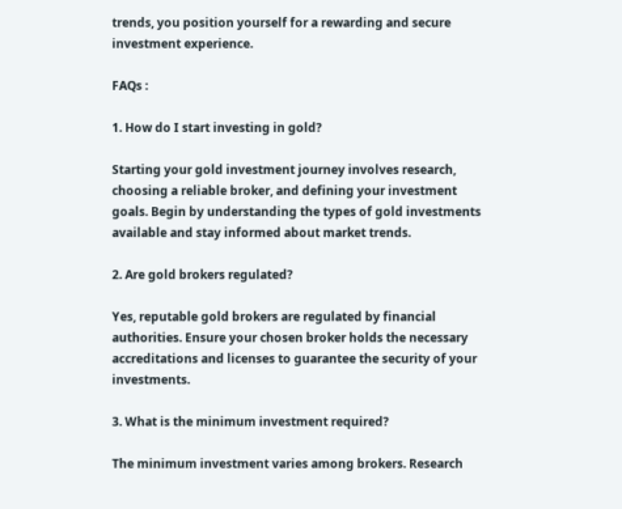trends, you position yourself for a rewarding and secure investment experience.

FAQs :

1. How do I start investing in gold?

Starting your gold investment journey involves research, choosing a reliable broker, and defining your investment goals. Begin by understanding the types of gold investments available and stay informed about market trends.

2. Are gold brokers regulated?

Yes, reputable gold brokers are regulated by financial authorities. Ensure your chosen broker holds the necessary accreditations and licenses to guarantee the security of your investments.

3. What is the minimum investment required?

The minimum investment varies among brokers. Research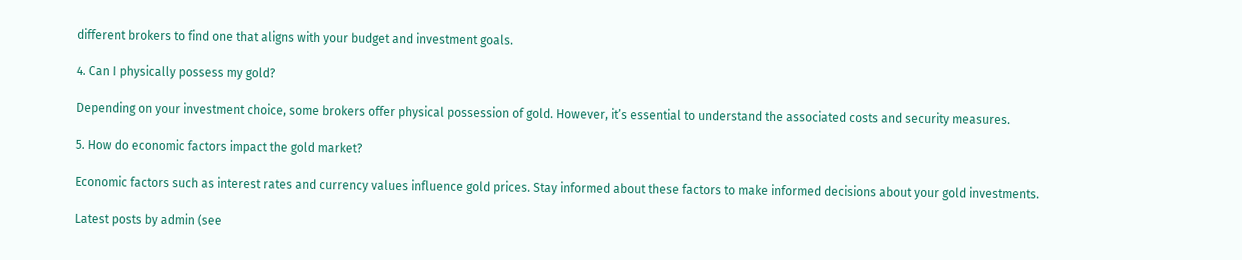different brokers to find one that aligns with your budget and investment goals.

4. Can I physically possess my gold?

Depending on your investment choice, some brokers offer physical possession of gold. However, it’s essential to understand the associated costs and security measures.

5. How do economic factors impact the gold market?

Economic factors such as interest rates and currency values influence gold prices. Stay informed about these factors to make informed decisions about your gold investments.

Latest posts by admin (see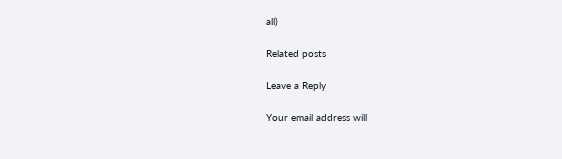all)

Related posts

Leave a Reply

Your email address will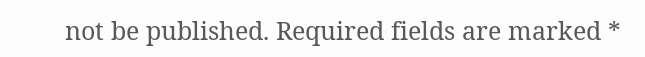not be published. Required fields are marked *